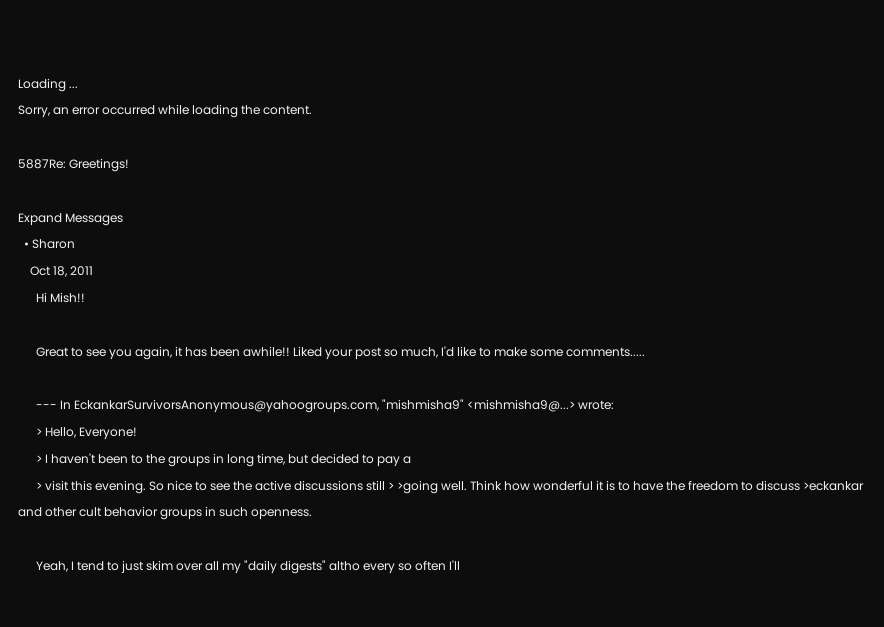Loading ...
Sorry, an error occurred while loading the content.

5887Re: Greetings!

Expand Messages
  • Sharon
    Oct 18, 2011
      Hi Mish!!

      Great to see you again, it has been awhile!! Liked your post so much, I'd like to make some comments.....

      --- In EckankarSurvivorsAnonymous@yahoogroups.com, "mishmisha9" <mishmisha9@...> wrote:
      > Hello, Everyone!
      > I haven't been to the groups in long time, but decided to pay a
      > visit this evening. So nice to see the active discussions still > >going well. Think how wonderful it is to have the freedom to discuss >eckankar and other cult behavior groups in such openness.

      Yeah, I tend to just skim over all my "daily digests" altho every so often I'll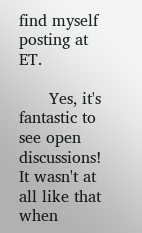find myself posting at ET.

      Yes, it's fantastic to see open discussions! It wasn't at all like that when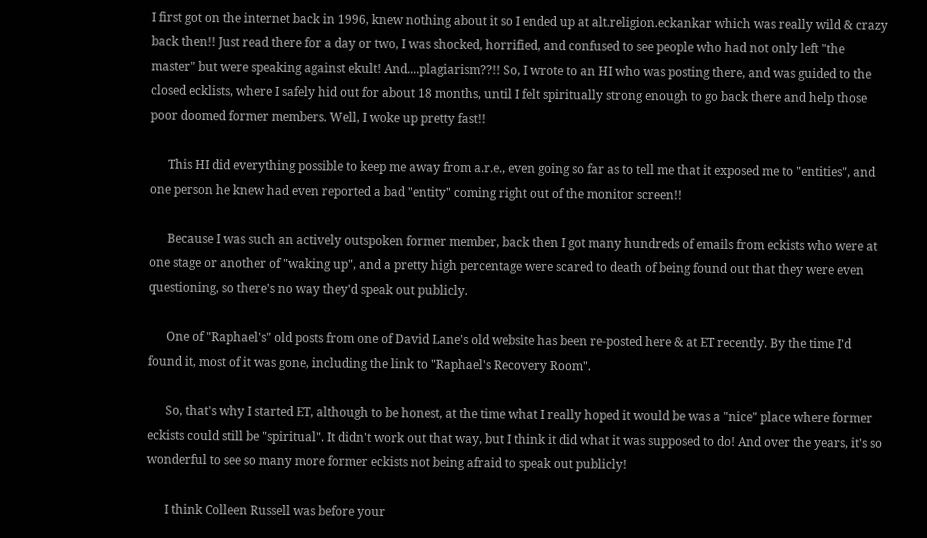I first got on the internet back in 1996, knew nothing about it so I ended up at alt.religion.eckankar which was really wild & crazy back then!! Just read there for a day or two, I was shocked, horrified, and confused to see people who had not only left "the master" but were speaking against ekult! And....plagiarism??!! So, I wrote to an HI who was posting there, and was guided to the closed ecklists, where I safely hid out for about 18 months, until I felt spiritually strong enough to go back there and help those poor doomed former members. Well, I woke up pretty fast!!

      This HI did everything possible to keep me away from a.r.e., even going so far as to tell me that it exposed me to "entities", and one person he knew had even reported a bad "entity" coming right out of the monitor screen!!

      Because I was such an actively outspoken former member, back then I got many hundreds of emails from eckists who were at one stage or another of "waking up", and a pretty high percentage were scared to death of being found out that they were even questioning, so there's no way they'd speak out publicly.

      One of "Raphael's" old posts from one of David Lane's old website has been re-posted here & at ET recently. By the time I'd found it, most of it was gone, including the link to "Raphael's Recovery Room".

      So, that's why I started ET, although to be honest, at the time what I really hoped it would be was a "nice" place where former eckists could still be "spiritual". It didn't work out that way, but I think it did what it was supposed to do! And over the years, it's so wonderful to see so many more former eckists not being afraid to speak out publicly!

      I think Colleen Russell was before your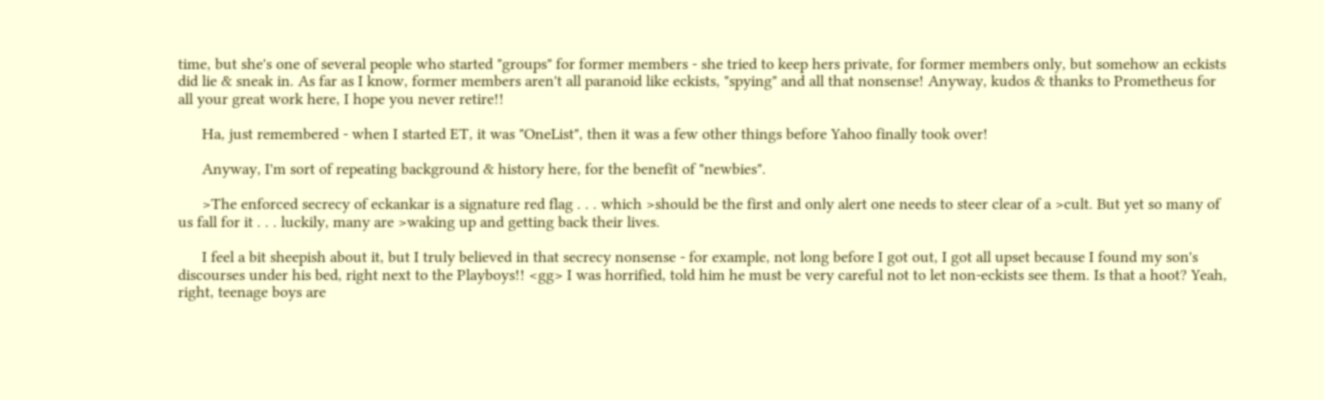time, but she's one of several people who started "groups" for former members - she tried to keep hers private, for former members only, but somehow an eckists did lie & sneak in. As far as I know, former members aren't all paranoid like eckists, "spying" and all that nonsense! Anyway, kudos & thanks to Prometheus for all your great work here, I hope you never retire!!

      Ha, just remembered - when I started ET, it was "OneList", then it was a few other things before Yahoo finally took over!

      Anyway, I'm sort of repeating background & history here, for the benefit of "newbies".

      >The enforced secrecy of eckankar is a signature red flag . . . which >should be the first and only alert one needs to steer clear of a >cult. But yet so many of us fall for it . . . luckily, many are >waking up and getting back their lives.

      I feel a bit sheepish about it, but I truly believed in that secrecy nonsense - for example, not long before I got out, I got all upset because I found my son's discourses under his bed, right next to the Playboys!! <gg> I was horrified, told him he must be very careful not to let non-eckists see them. Is that a hoot? Yeah, right, teenage boys are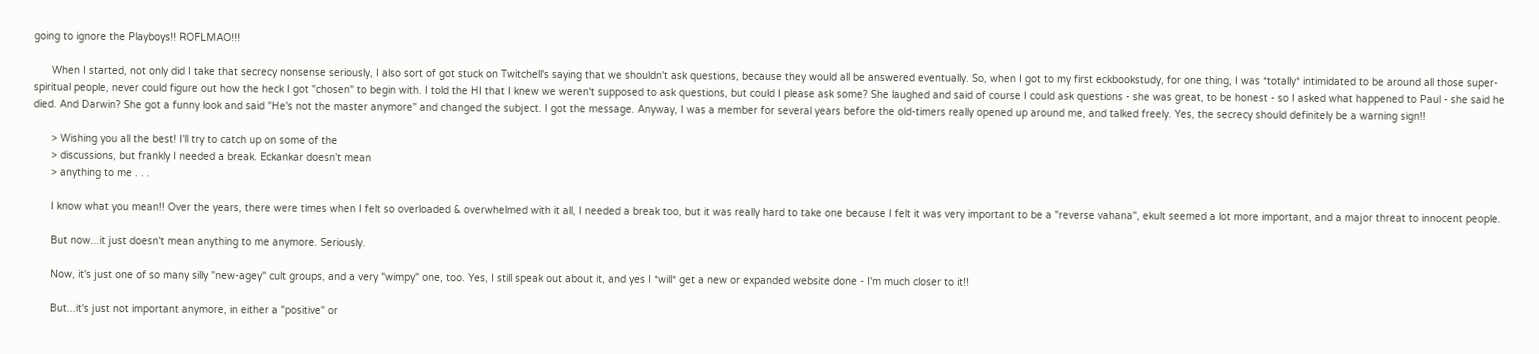going to ignore the Playboys!! ROFLMAO!!!

      When I started, not only did I take that secrecy nonsense seriously, I also sort of got stuck on Twitchell's saying that we shouldn't ask questions, because they would all be answered eventually. So, when I got to my first eckbookstudy, for one thing, I was *totally* intimidated to be around all those super-spiritual people, never could figure out how the heck I got "chosen" to begin with. I told the HI that I knew we weren't supposed to ask questions, but could I please ask some? She laughed and said of course I could ask questions - she was great, to be honest - so I asked what happened to Paul - she said he died. And Darwin? She got a funny look and said "He's not the master anymore" and changed the subject. I got the message. Anyway, I was a member for several years before the old-timers really opened up around me, and talked freely. Yes, the secrecy should definitely be a warning sign!!

      > Wishing you all the best! I'll try to catch up on some of the
      > discussions, but frankly I needed a break. Eckankar doesn't mean
      > anything to me . . .

      I know what you mean!! Over the years, there were times when I felt so overloaded & overwhelmed with it all, I needed a break too, but it was really hard to take one because I felt it was very important to be a "reverse vahana", ekult seemed a lot more important, and a major threat to innocent people.

      But now...it just doesn't mean anything to me anymore. Seriously.

      Now, it's just one of so many silly "new-agey" cult groups, and a very "wimpy" one, too. Yes, I still speak out about it, and yes I *will* get a new or expanded website done - I'm much closer to it!!

      But...it's just not important anymore, in either a "positive" or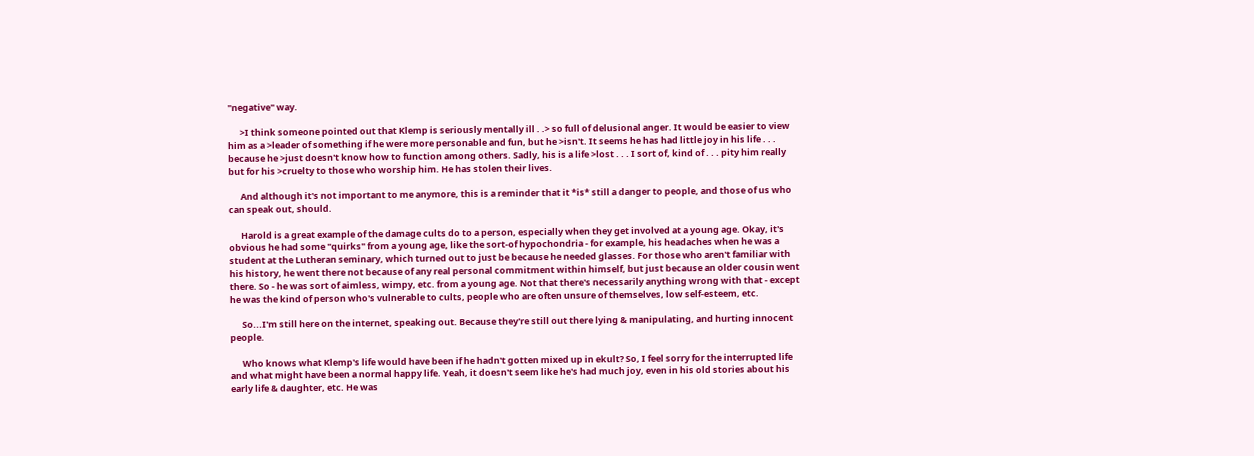"negative" way.

      >I think someone pointed out that Klemp is seriously mentally ill . .> so full of delusional anger. It would be easier to view him as a >leader of something if he were more personable and fun, but he >isn't. It seems he has had little joy in his life . . . because he >just doesn't know how to function among others. Sadly, his is a life >lost . . . I sort of, kind of . . . pity him really but for his >cruelty to those who worship him. He has stolen their lives.

      And although it's not important to me anymore, this is a reminder that it *is* still a danger to people, and those of us who can speak out, should.

      Harold is a great example of the damage cults do to a person, especially when they get involved at a young age. Okay, it's obvious he had some "quirks" from a young age, like the sort-of hypochondria - for example, his headaches when he was a student at the Lutheran seminary, which turned out to just be because he needed glasses. For those who aren't familiar with his history, he went there not because of any real personal commitment within himself, but just because an older cousin went there. So - he was sort of aimless, wimpy, etc. from a young age. Not that there's necessarily anything wrong with that - except he was the kind of person who's vulnerable to cults, people who are often unsure of themselves, low self-esteem, etc.

      So...I'm still here on the internet, speaking out. Because they're still out there lying & manipulating, and hurting innocent people.

      Who knows what Klemp's life would have been if he hadn't gotten mixed up in ekult? So, I feel sorry for the interrupted life and what might have been a normal happy life. Yeah, it doesn't seem like he's had much joy, even in his old stories about his early life & daughter, etc. He was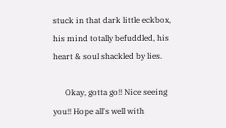stuck in that dark little eckbox, his mind totally befuddled, his heart & soul shackled by lies.

      Okay, gotta go!! Nice seeing you!! Hope all's well with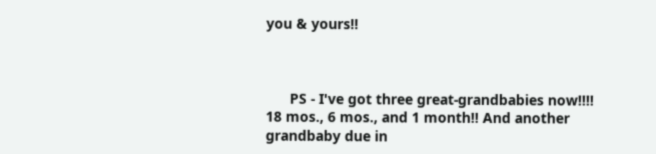you & yours!!



      PS - I've got three great-grandbabies now!!!! 18 mos., 6 mos., and 1 month!! And another grandbaby due in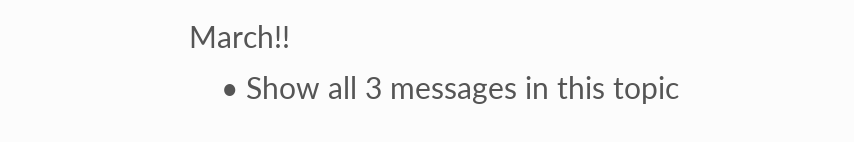March!!
    • Show all 3 messages in this topic